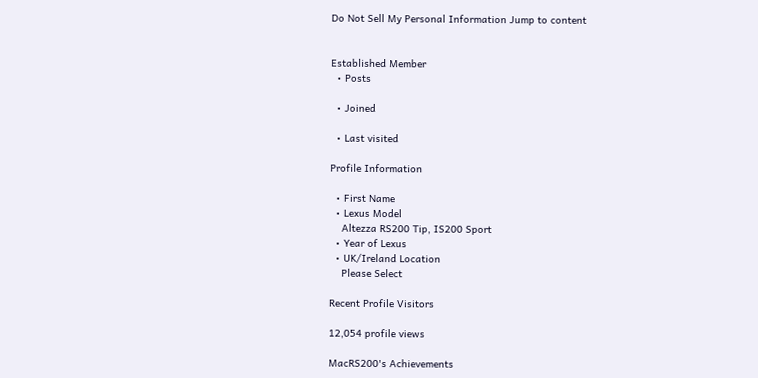Do Not Sell My Personal Information Jump to content


Established Member
  • Posts

  • Joined

  • Last visited

Profile Information

  • First Name
  • Lexus Model
    Altezza RS200 Tip, IS200 Sport
  • Year of Lexus
  • UK/Ireland Location
    Please Select

Recent Profile Visitors

12,054 profile views

MacRS200's Achievements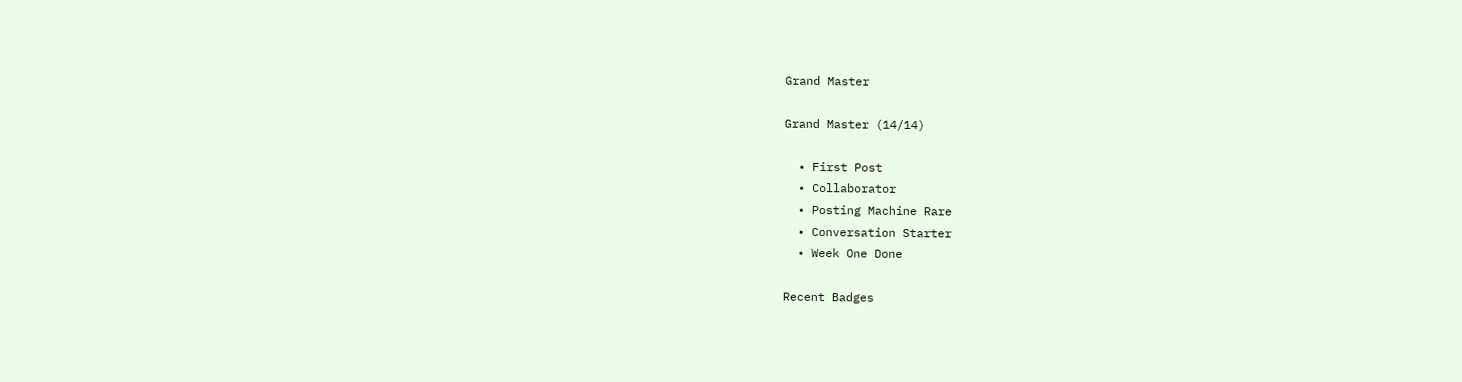Grand Master

Grand Master (14/14)

  • First Post
  • Collaborator
  • Posting Machine Rare
  • Conversation Starter
  • Week One Done

Recent Badges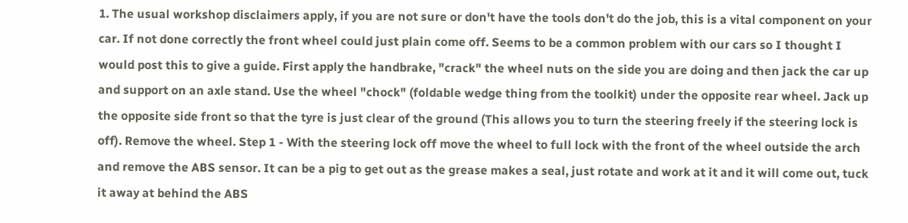1. The usual workshop disclaimers apply, if you are not sure or don't have the tools don't do the job, this is a vital component on your car. If not done correctly the front wheel could just plain come off. Seems to be a common problem with our cars so I thought I would post this to give a guide. First apply the handbrake, "crack" the wheel nuts on the side you are doing and then jack the car up and support on an axle stand. Use the wheel "chock" (foldable wedge thing from the toolkit) under the opposite rear wheel. Jack up the opposite side front so that the tyre is just clear of the ground (This allows you to turn the steering freely if the steering lock is off). Remove the wheel. Step 1 - With the steering lock off move the wheel to full lock with the front of the wheel outside the arch and remove the ABS sensor. It can be a pig to get out as the grease makes a seal, just rotate and work at it and it will come out, tuck it away at behind the ABS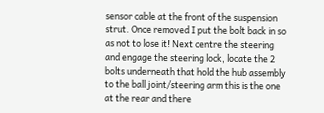sensor cable at the front of the suspension strut. Once removed I put the bolt back in so as not to lose it! Next centre the steering and engage the steering lock, locate the 2 bolts underneath that hold the hub assembly to the ball joint/steering arm this is the one at the rear and there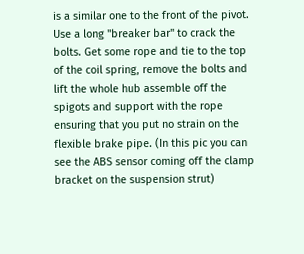is a similar one to the front of the pivot. Use a long "breaker bar" to crack the bolts. Get some rope and tie to the top of the coil spring, remove the bolts and lift the whole hub assemble off the spigots and support with the rope ensuring that you put no strain on the flexible brake pipe. (In this pic you can see the ABS sensor coming off the clamp bracket on the suspension strut)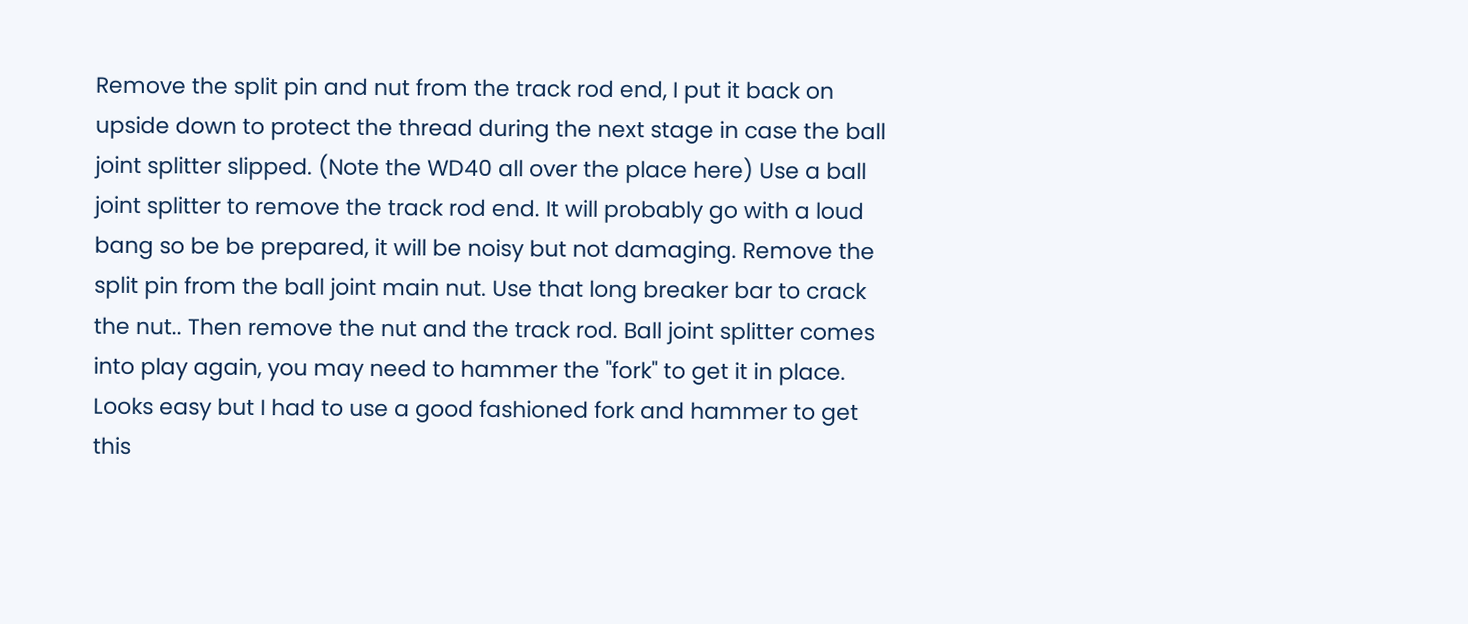Remove the split pin and nut from the track rod end, I put it back on upside down to protect the thread during the next stage in case the ball joint splitter slipped. (Note the WD40 all over the place here) Use a ball joint splitter to remove the track rod end. It will probably go with a loud bang so be be prepared, it will be noisy but not damaging. Remove the split pin from the ball joint main nut. Use that long breaker bar to crack the nut.. Then remove the nut and the track rod. Ball joint splitter comes into play again, you may need to hammer the "fork" to get it in place. Looks easy but I had to use a good fashioned fork and hammer to get this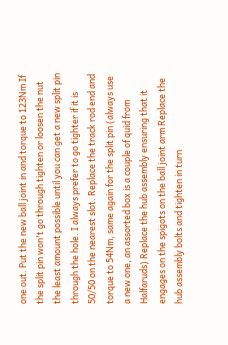one out. Put the new ball joint in and torque to 123Nm If the split pin won't go through tighten or loosen the nut the least amount possible until you can get a new split pin through the hole. I always prefer to go tighter if it is 50/50 on the nearest slot. Replace the track rod end and torque to 54Nm, same again for the split pin (always use a new one, an assorted box is a couple of quid from Halfaruds) Replace the hub assembly ensuring that it engages on the spigots on the ball joint arm Replace the hub assembly bolts and tighten in turn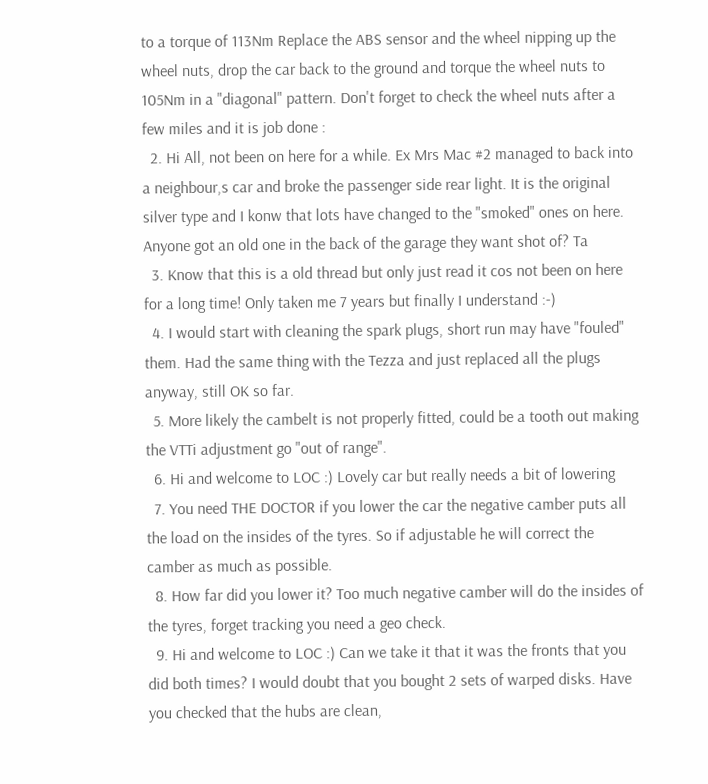to a torque of 113Nm Replace the ABS sensor and the wheel nipping up the wheel nuts, drop the car back to the ground and torque the wheel nuts to 105Nm in a "diagonal" pattern. Don't forget to check the wheel nuts after a few miles and it is job done :
  2. Hi All, not been on here for a while. Ex Mrs Mac #2 managed to back into a neighbour,s car and broke the passenger side rear light. It is the original silver type and I konw that lots have changed to the "smoked" ones on here. Anyone got an old one in the back of the garage they want shot of? Ta
  3. Know that this is a old thread but only just read it cos not been on here for a long time! Only taken me 7 years but finally I understand :-)
  4. I would start with cleaning the spark plugs, short run may have "fouled" them. Had the same thing with the Tezza and just replaced all the plugs anyway, still OK so far.
  5. More likely the cambelt is not properly fitted, could be a tooth out making the VTTi adjustment go "out of range".
  6. Hi and welcome to LOC :) Lovely car but really needs a bit of lowering
  7. You need THE DOCTOR if you lower the car the negative camber puts all the load on the insides of the tyres. So if adjustable he will correct the camber as much as possible.
  8. How far did you lower it? Too much negative camber will do the insides of the tyres, forget tracking you need a geo check.
  9. Hi and welcome to LOC :) Can we take it that it was the fronts that you did both times? I would doubt that you bought 2 sets of warped disks. Have you checked that the hubs are clean,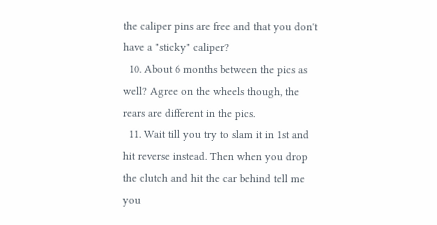the caliper pins are free and that you don't have a "sticky" caliper?
  10. About 6 months between the pics as well? Agree on the wheels though, the rears are different in the pics.
  11. Wait till you try to slam it in 1st and hit reverse instead. Then when you drop the clutch and hit the car behind tell me you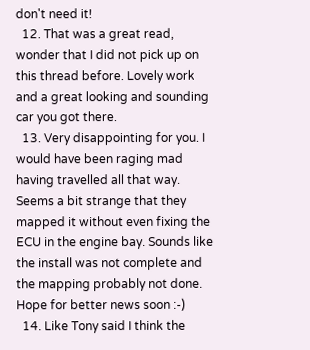don't need it!
  12. That was a great read, wonder that I did not pick up on this thread before. Lovely work and a great looking and sounding car you got there.
  13. Very disappointing for you. I would have been raging mad having travelled all that way. Seems a bit strange that they mapped it without even fixing the ECU in the engine bay. Sounds like the install was not complete and the mapping probably not done. Hope for better news soon :-)
  14. Like Tony said I think the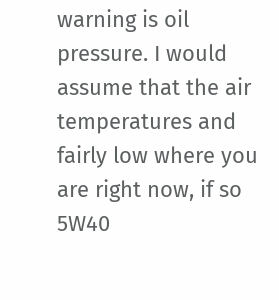warning is oil pressure. I would assume that the air temperatures and fairly low where you are right now, if so 5W40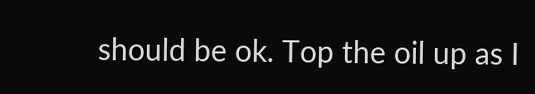should be ok. Top the oil up as I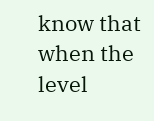know that when the level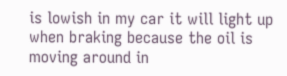is lowish in my car it will light up when braking because the oil is moving around in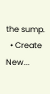the sump.
  • Create New...